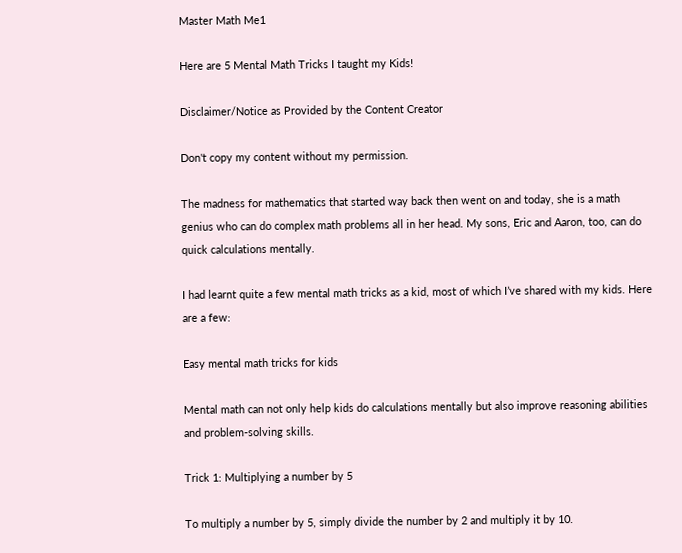Master Math Me1

Here are 5 Mental Math Tricks I taught my Kids!

Disclaimer/Notice as Provided by the Content Creator

Don't copy my content without my permission.

The madness for mathematics that started way back then went on and today, she is a math genius who can do complex math problems all in her head. My sons, Eric and Aaron, too, can do quick calculations mentally.

I had learnt quite a few mental math tricks as a kid, most of which I’ve shared with my kids. Here are a few:

Easy mental math tricks for kids

Mental math can not only help kids do calculations mentally but also improve reasoning abilities and problem-solving skills.

Trick 1: Multiplying a number by 5

To multiply a number by 5, simply divide the number by 2 and multiply it by 10.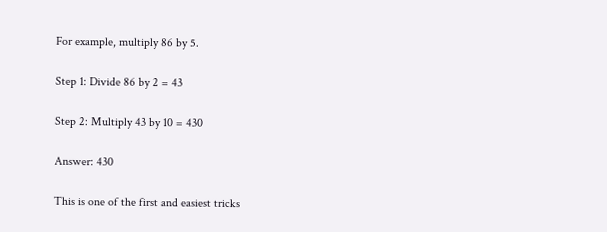For example, multiply 86 by 5.

Step 1: Divide 86 by 2 = 43

Step 2: Multiply 43 by 10 = 430

Answer: 430

This is one of the first and easiest tricks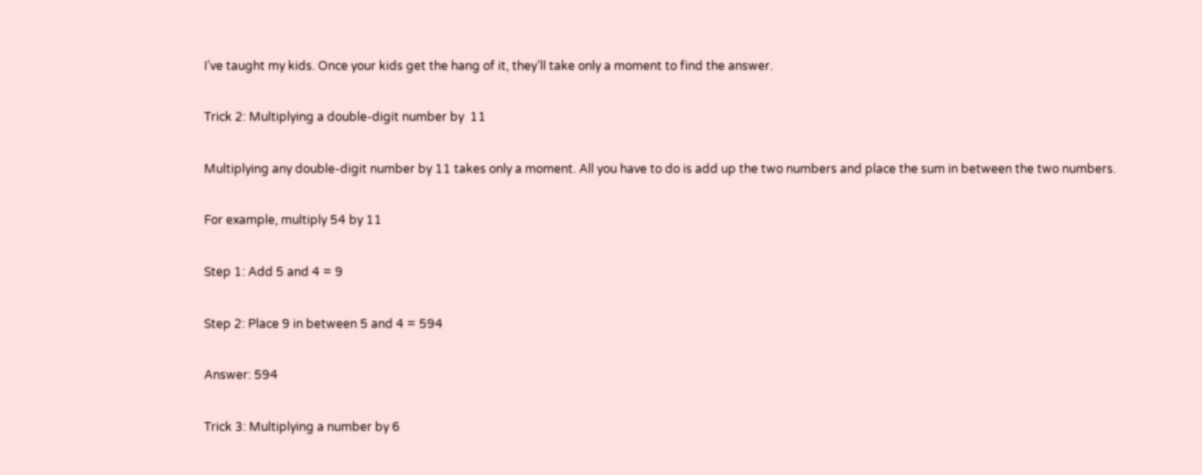I’ve taught my kids. Once your kids get the hang of it, they’ll take only a moment to find the answer.

Trick 2: Multiplying a double-digit number by  11

Multiplying any double-digit number by 11 takes only a moment. All you have to do is add up the two numbers and place the sum in between the two numbers.

For example, multiply 54 by 11

Step 1: Add 5 and 4 = 9

Step 2: Place 9 in between 5 and 4 = 594

Answer: 594

Trick 3: Multiplying a number by 6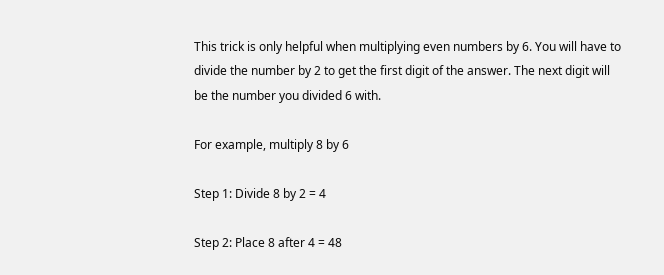This trick is only helpful when multiplying even numbers by 6. You will have to divide the number by 2 to get the first digit of the answer. The next digit will be the number you divided 6 with.

For example, multiply 8 by 6

Step 1: Divide 8 by 2 = 4

Step 2: Place 8 after 4 = 48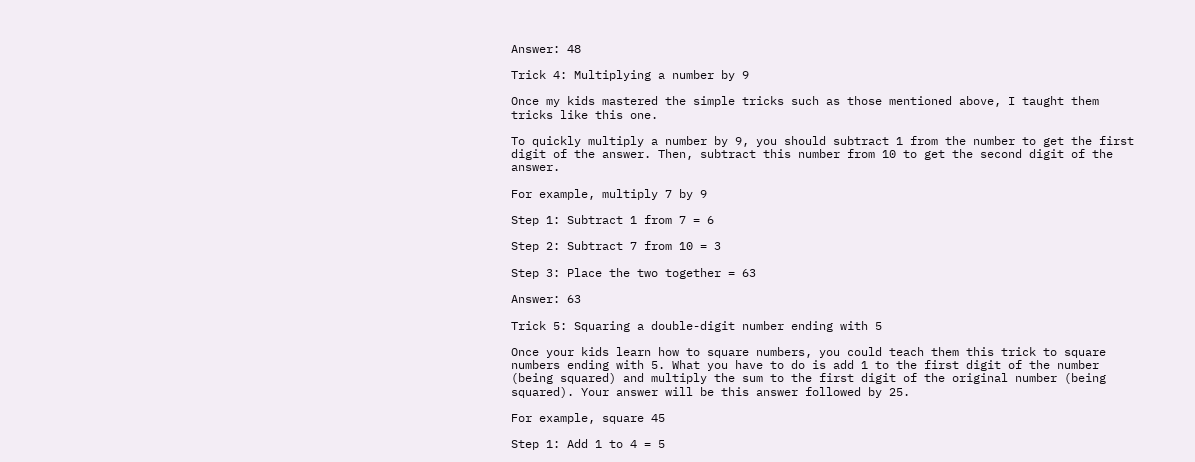Answer: 48

Trick 4: Multiplying a number by 9

Once my kids mastered the simple tricks such as those mentioned above, I taught them tricks like this one.

To quickly multiply a number by 9, you should subtract 1 from the number to get the first digit of the answer. Then, subtract this number from 10 to get the second digit of the answer.

For example, multiply 7 by 9

Step 1: Subtract 1 from 7 = 6

Step 2: Subtract 7 from 10 = 3

Step 3: Place the two together = 63

Answer: 63

Trick 5: Squaring a double-digit number ending with 5

Once your kids learn how to square numbers, you could teach them this trick to square numbers ending with 5. What you have to do is add 1 to the first digit of the number (being squared) and multiply the sum to the first digit of the original number (being squared). Your answer will be this answer followed by 25.

For example, square 45

Step 1: Add 1 to 4 = 5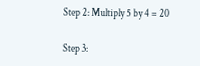Step 2: Multiply 5 by 4 = 20

Step 3: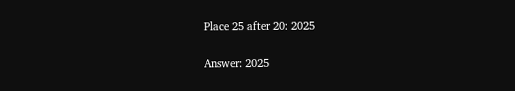Place 25 after 20: 2025

Answer: 2025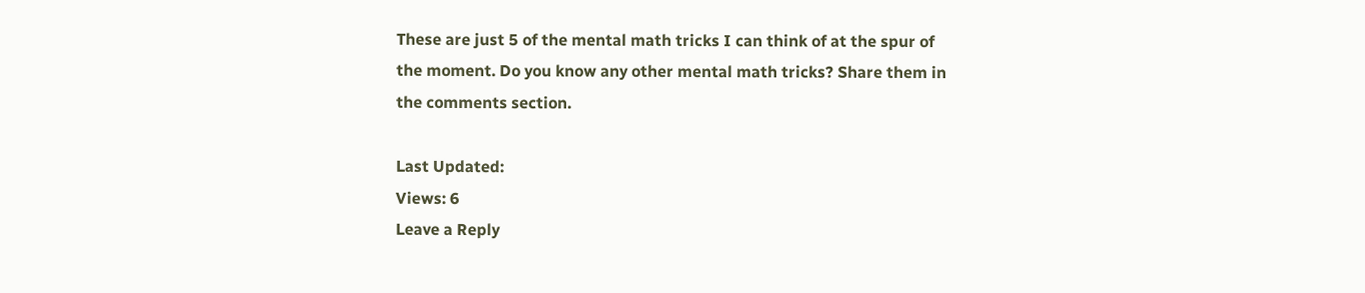These are just 5 of the mental math tricks I can think of at the spur of the moment. Do you know any other mental math tricks? Share them in the comments section.

Last Updated:
Views: 6
Leave a Reply